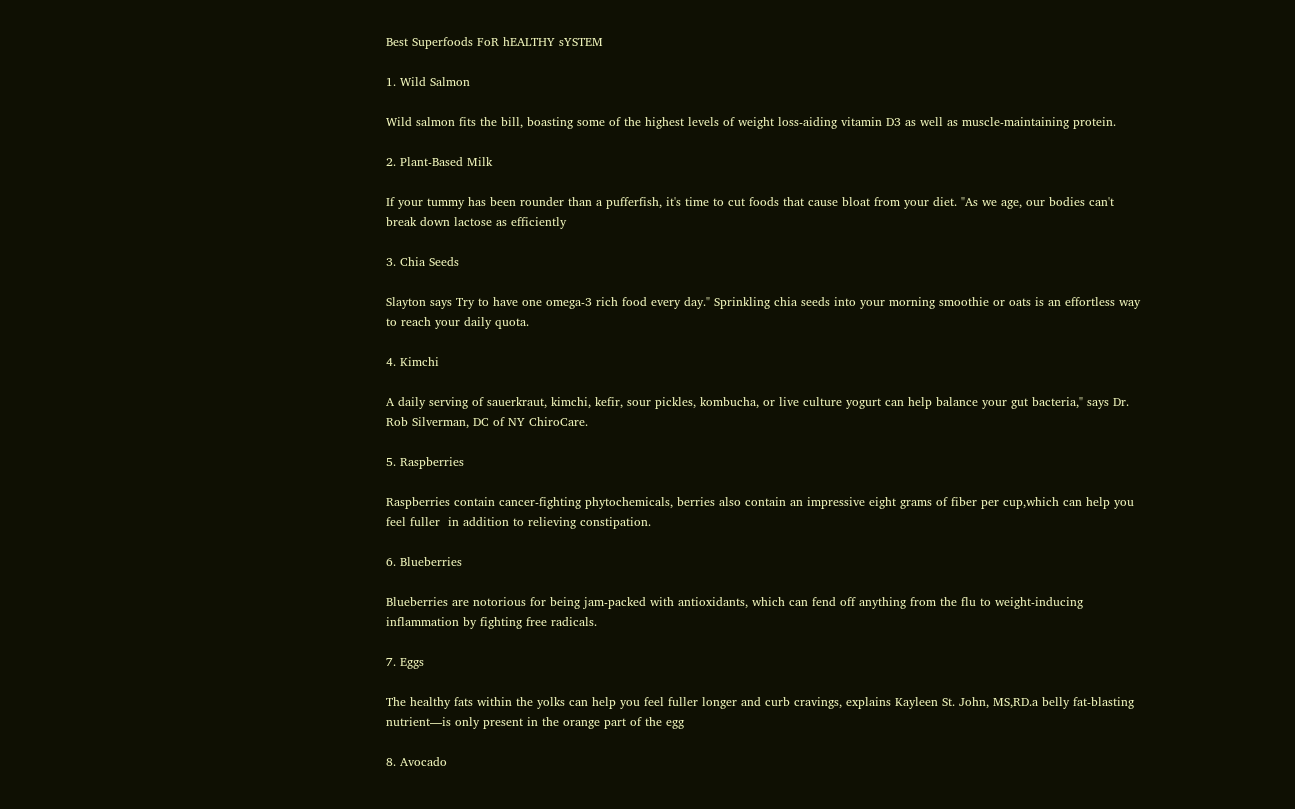Best Superfoods FoR hEALTHY sYSTEM

1. Wild Salmon

Wild salmon fits the bill, boasting some of the highest levels of weight loss-aiding vitamin D3 as well as muscle-maintaining protein.

2. Plant-Based Milk

If your tummy has been rounder than a pufferfish, it's time to cut foods that cause bloat from your diet. "As we age, our bodies can't break down lactose as efficiently

3. Chia Seeds

Slayton says Try to have one omega-3 rich food every day." Sprinkling chia seeds into your morning smoothie or oats is an effortless way to reach your daily quota.

4. Kimchi

A daily serving of sauerkraut, kimchi, kefir, sour pickles, kombucha, or live culture yogurt can help balance your gut bacteria," says Dr. Rob Silverman, DC of NY ChiroCare.

5. Raspberries

Raspberries contain cancer-fighting phytochemicals, berries also contain an impressive eight grams of fiber per cup,which can help you feel fuller  in addition to relieving constipation.

6. Blueberries

Blueberries are notorious for being jam-packed with antioxidants, which can fend off anything from the flu to weight-inducing inflammation by fighting free radicals.

7. Eggs

The healthy fats within the yolks can help you feel fuller longer and curb cravings, explains Kayleen St. John, MS,RD.a belly fat-blasting nutrient—is only present in the orange part of the egg

8. Avocado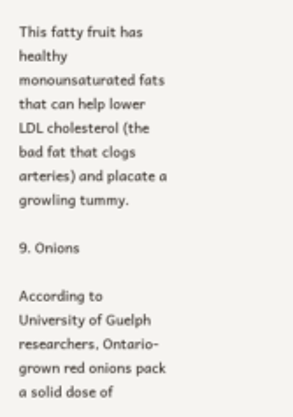This fatty fruit has healthy monounsaturated fats that can help lower LDL cholesterol (the bad fat that clogs arteries) and placate a growling tummy.

9. Onions

According to University of Guelph researchers, Ontario-grown red onions pack a solid dose of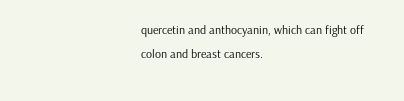quercetin and anthocyanin, which can fight off colon and breast cancers.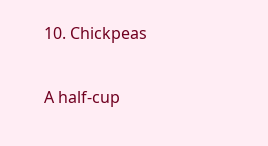10. Chickpeas

A half-cup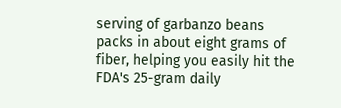serving of garbanzo beans packs in about eight grams of fiber, helping you easily hit the FDA's 25-gram daily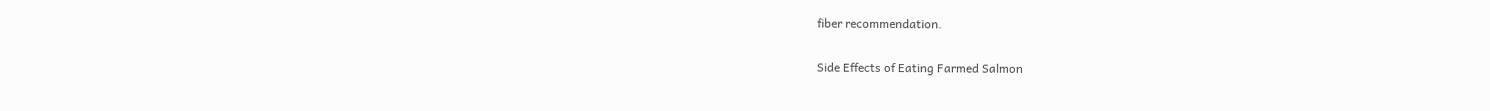fiber recommendation.

Side Effects of Eating Farmed Salmon